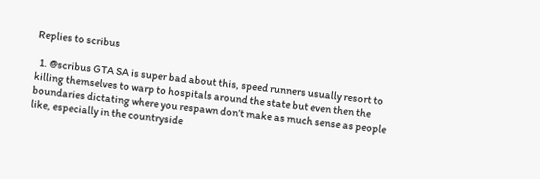Replies to scribus

  1. @scribus GTA SA is super bad about this, speed runners usually resort to killing themselves to warp to hospitals around the state but even then the boundaries dictating where you respawn don’t make as much sense as people like, especially in the countryside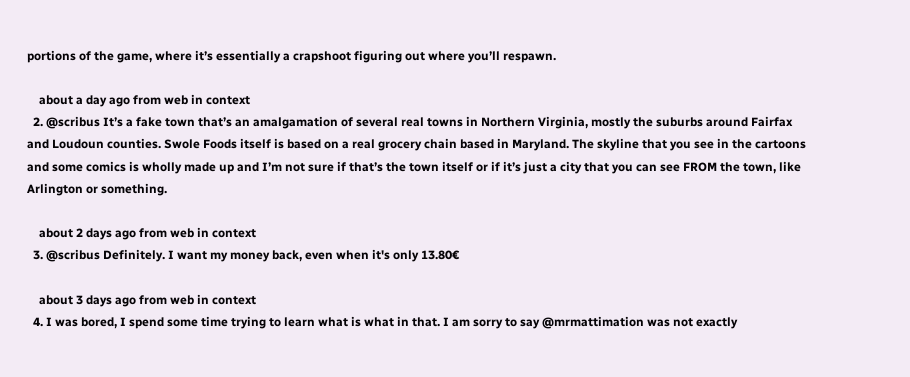portions of the game, where it’s essentially a crapshoot figuring out where you’ll respawn.

    about a day ago from web in context
  2. @scribus It’s a fake town that’s an amalgamation of several real towns in Northern Virginia, mostly the suburbs around Fairfax and Loudoun counties. Swole Foods itself is based on a real grocery chain based in Maryland. The skyline that you see in the cartoons and some comics is wholly made up and I’m not sure if that’s the town itself or if it’s just a city that you can see FROM the town, like Arlington or something.

    about 2 days ago from web in context
  3. @scribus Definitely. I want my money back, even when it's only 13.80€

    about 3 days ago from web in context
  4. I was bored, I spend some time trying to learn what is what in that. I am sorry to say @mrmattimation was not exactly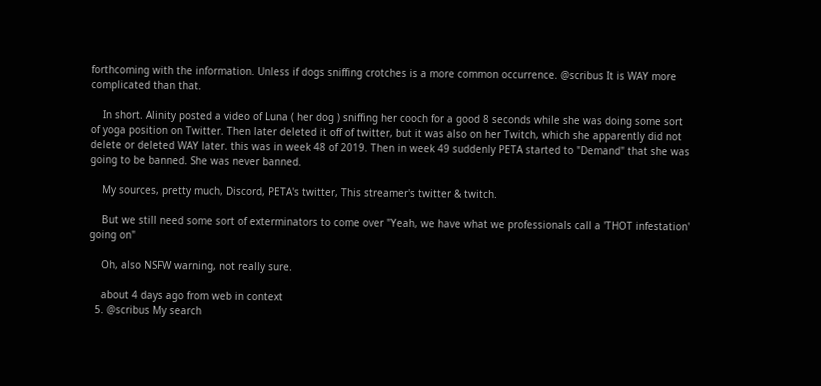forthcoming with the information. Unless if dogs sniffing crotches is a more common occurrence. @scribus It is WAY more complicated than that.

    In short. Alinity posted a video of Luna ( her dog ) sniffing her cooch for a good 8 seconds while she was doing some sort of yoga position on Twitter. Then later deleted it off of twitter, but it was also on her Twitch, which she apparently did not delete or deleted WAY later. this was in week 48 of 2019. Then in week 49 suddenly PETA started to "Demand" that she was going to be banned. She was never banned.

    My sources, pretty much, Discord, PETA's twitter, This streamer's twitter & twitch.

    But we still need some sort of exterminators to come over "Yeah, we have what we professionals call a 'THOT infestation' going on"

    Oh, also NSFW warning, not really sure.

    about 4 days ago from web in context
  5. @scribus My search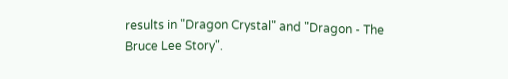results in "Dragon Crystal" and "Dragon - The Bruce Lee Story".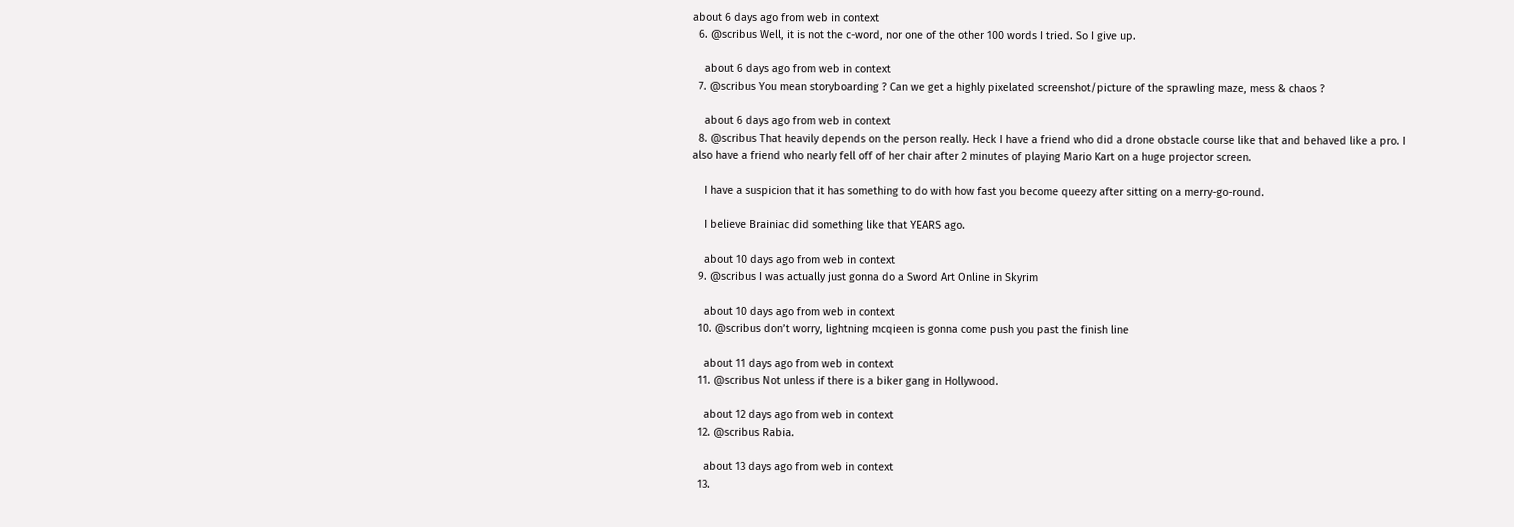about 6 days ago from web in context
  6. @scribus Well, it is not the c-word, nor one of the other 100 words I tried. So I give up.

    about 6 days ago from web in context
  7. @scribus You mean storyboarding ? Can we get a highly pixelated screenshot/picture of the sprawling maze, mess & chaos ?

    about 6 days ago from web in context
  8. @scribus That heavily depends on the person really. Heck I have a friend who did a drone obstacle course like that and behaved like a pro. I also have a friend who nearly fell off of her chair after 2 minutes of playing Mario Kart on a huge projector screen.

    I have a suspicion that it has something to do with how fast you become queezy after sitting on a merry-go-round.

    I believe Brainiac did something like that YEARS ago.

    about 10 days ago from web in context
  9. @scribus I was actually just gonna do a Sword Art Online in Skyrim

    about 10 days ago from web in context
  10. @scribus don’t worry, lightning mcqieen is gonna come push you past the finish line

    about 11 days ago from web in context
  11. @scribus Not unless if there is a biker gang in Hollywood.

    about 12 days ago from web in context
  12. @scribus Rabia.

    about 13 days ago from web in context
  13.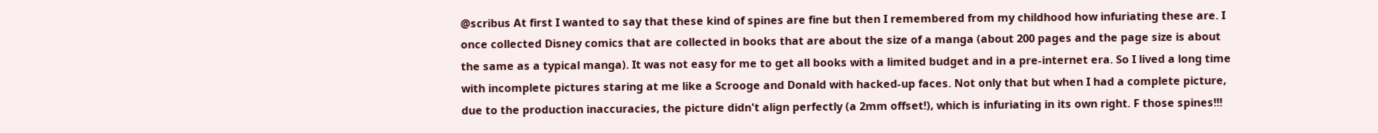@scribus At first I wanted to say that these kind of spines are fine but then I remembered from my childhood how infuriating these are. I once collected Disney comics that are collected in books that are about the size of a manga (about 200 pages and the page size is about the same as a typical manga). It was not easy for me to get all books with a limited budget and in a pre-internet era. So I lived a long time with incomplete pictures staring at me like a Scrooge and Donald with hacked-up faces. Not only that but when I had a complete picture, due to the production inaccuracies, the picture didn't align perfectly (a 2mm offset!), which is infuriating in its own right. F those spines!!!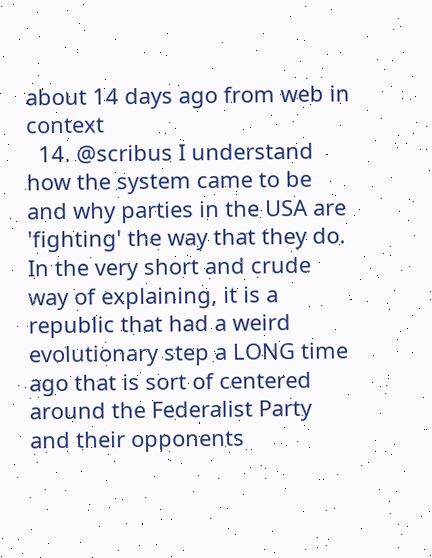about 14 days ago from web in context
  14. @scribus I understand how the system came to be and why parties in the USA are 'fighting' the way that they do. In the very short and crude way of explaining, it is a republic that had a weird evolutionary step a LONG time ago that is sort of centered around the Federalist Party and their opponents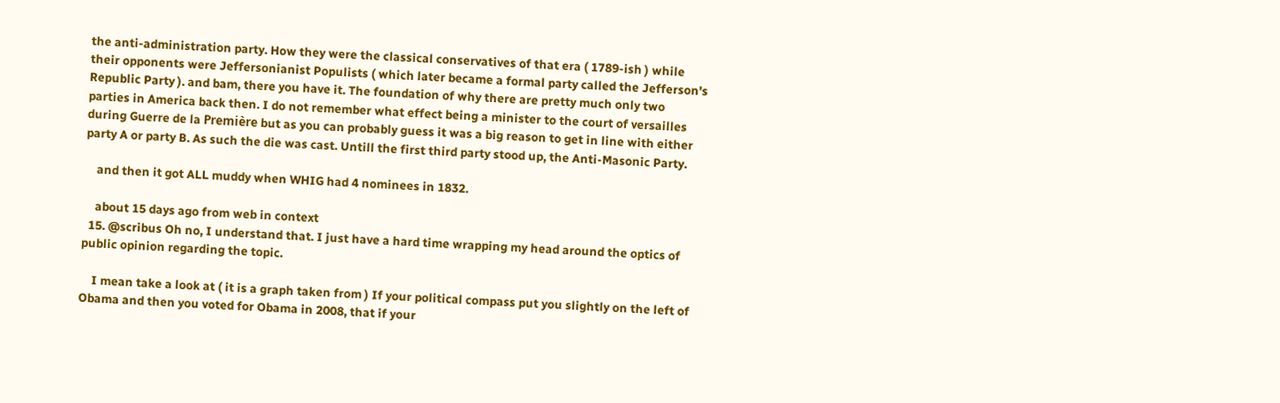the anti-administration party. How they were the classical conservatives of that era ( 1789-ish ) while their opponents were Jeffersonianist Populists ( which later became a formal party called the Jefferson's Republic Party ). and bam, there you have it. The foundation of why there are pretty much only two parties in America back then. I do not remember what effect being a minister to the court of versailles during Guerre de la Première but as you can probably guess it was a big reason to get in line with either party A or party B. As such the die was cast. Untill the first third party stood up, the Anti-Masonic Party.

    and then it got ALL muddy when WHIG had 4 nominees in 1832.

    about 15 days ago from web in context
  15. @scribus Oh no, I understand that. I just have a hard time wrapping my head around the optics of public opinion regarding the topic.

    I mean take a look at ( it is a graph taken from ) If your political compass put you slightly on the left of Obama and then you voted for Obama in 2008, that if your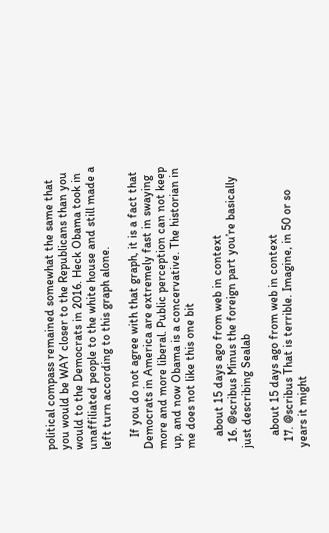political compass remained somewhat the same that you would be WAY closer to the Republicans than you would to the Democrats in 2016. Heck Obama took in unaffiliated people to the white house and still made a left turn according to this graph alone.

    If you do not agree with that graph, it is a fact that Democrats in America are extremely fast in swaying more and more liberal. Public perception can not keep up, and now Obama is a concervative. The historian in me does not like this one bit

    about 15 days ago from web in context
  16. @scribus Minus the foreign part you’re basically just describing Sealab

    about 15 days ago from web in context
  17. @scribus That is terrible. Imagine, in 50 or so years it might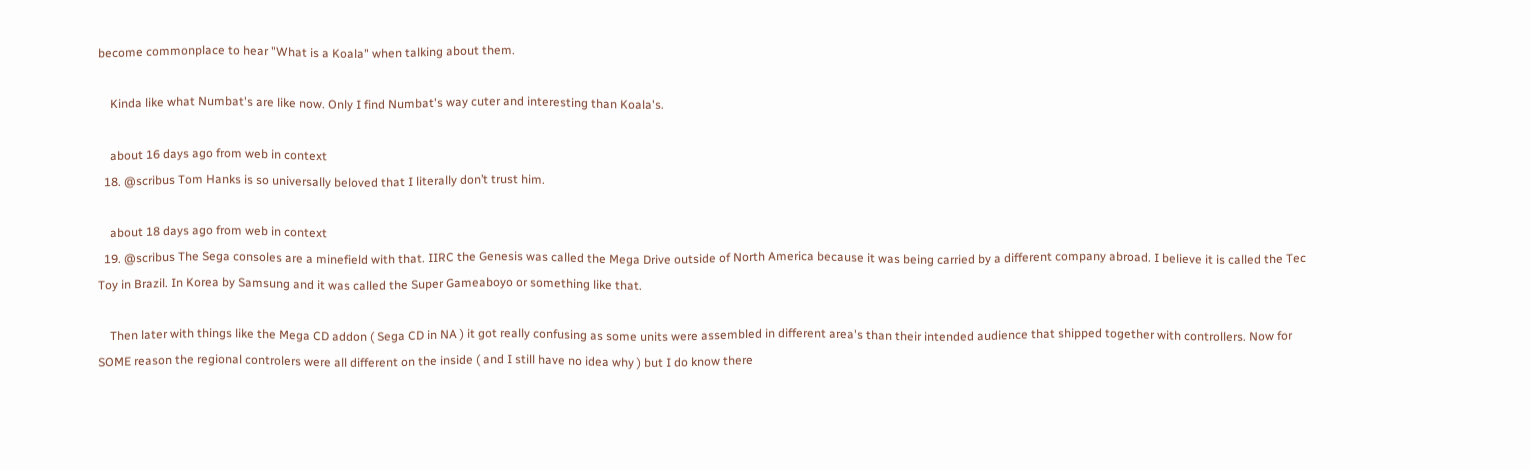become commonplace to hear "What is a Koala" when talking about them.

    Kinda like what Numbat's are like now. Only I find Numbat's way cuter and interesting than Koala's.

    about 16 days ago from web in context
  18. @scribus Tom Hanks is so universally beloved that I literally don’t trust him.

    about 18 days ago from web in context
  19. @scribus The Sega consoles are a minefield with that. IIRC the Genesis was called the Mega Drive outside of North America because it was being carried by a different company abroad. I believe it is called the Tec Toy in Brazil. In Korea by Samsung and it was called the Super Gameaboyo or something like that.

    Then later with things like the Mega CD addon ( Sega CD in NA ) it got really confusing as some units were assembled in different area's than their intended audience that shipped together with controllers. Now for SOME reason the regional controlers were all different on the inside ( and I still have no idea why ) but I do know there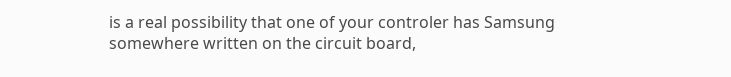is a real possibility that one of your controler has Samsung somewhere written on the circuit board,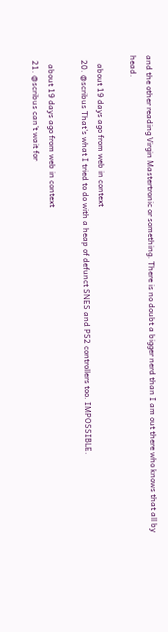and the other reading Virgin Mastertronic or something. There is no doubt a bigger nerd than I am out there who knows that all by head.

    about 19 days ago from web in context
  20. @scribus That's what I tried to do with a heap of defunct SNES and PS2 controllers too. IMPOSSIBLE.

    about 19 days ago from web in context
  21. @scribus can't wait for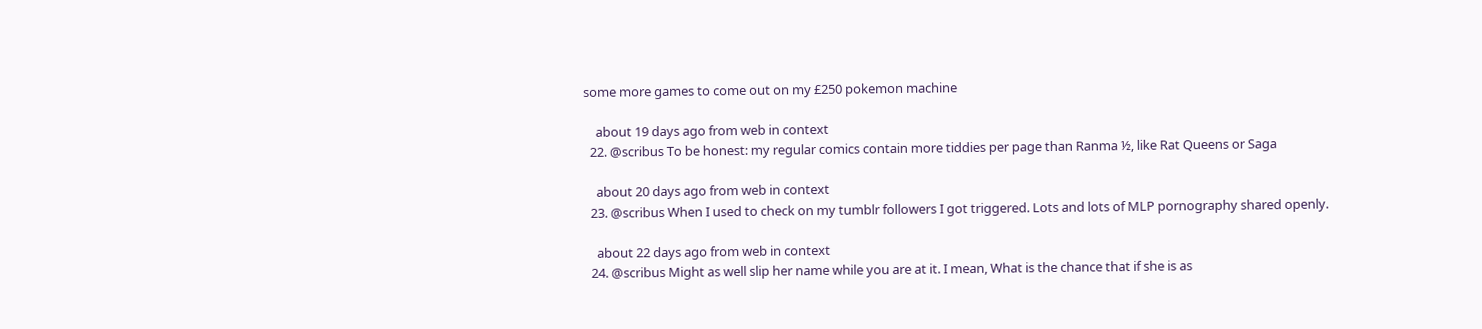some more games to come out on my £250 pokemon machine

    about 19 days ago from web in context
  22. @scribus To be honest: my regular comics contain more tiddies per page than Ranma ½, like Rat Queens or Saga

    about 20 days ago from web in context
  23. @scribus When I used to check on my tumblr followers I got triggered. Lots and lots of MLP pornography shared openly.

    about 22 days ago from web in context
  24. @scribus Might as well slip her name while you are at it. I mean, What is the chance that if she is as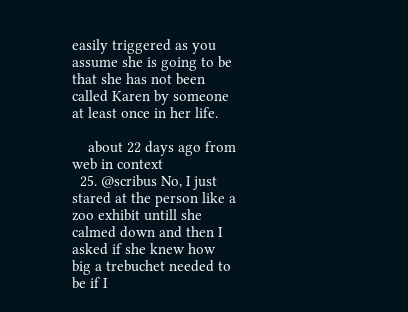easily triggered as you assume she is going to be that she has not been called Karen by someone at least once in her life.

    about 22 days ago from web in context
  25. @scribus No, I just stared at the person like a zoo exhibit untill she calmed down and then I asked if she knew how big a trebuchet needed to be if I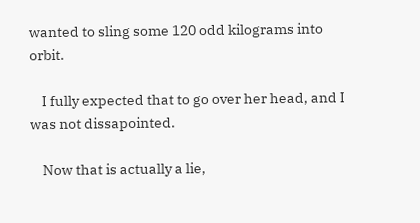wanted to sling some 120 odd kilograms into orbit.

    I fully expected that to go over her head, and I was not dissapointed.

    Now that is actually a lie,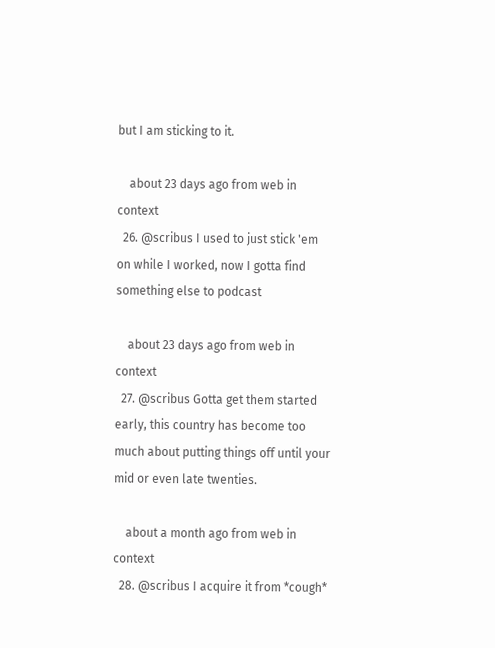but I am sticking to it.

    about 23 days ago from web in context
  26. @scribus I used to just stick 'em on while I worked, now I gotta find something else to podcast

    about 23 days ago from web in context
  27. @scribus Gotta get them started early, this country has become too much about putting things off until your mid or even late twenties.

    about a month ago from web in context
  28. @scribus I acquire it from *cough*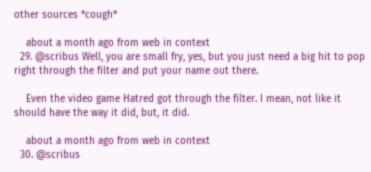other sources *cough*

    about a month ago from web in context
  29. @scribus Well, you are small fry, yes, but you just need a big hit to pop right through the filter and put your name out there.

    Even the video game Hatred got through the filter. I mean, not like it should have the way it did, but, it did.

    about a month ago from web in context
  30. @scribus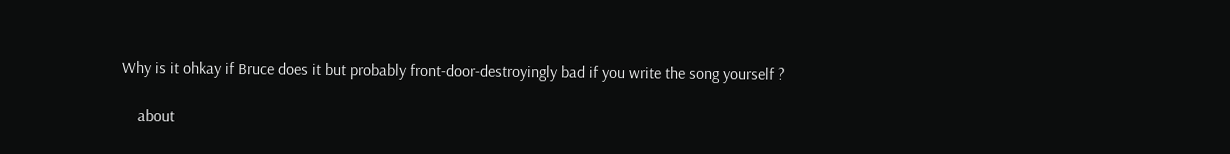Why is it ohkay if Bruce does it but probably front-door-destroyingly bad if you write the song yourself ?

    about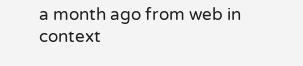a month ago from web in context